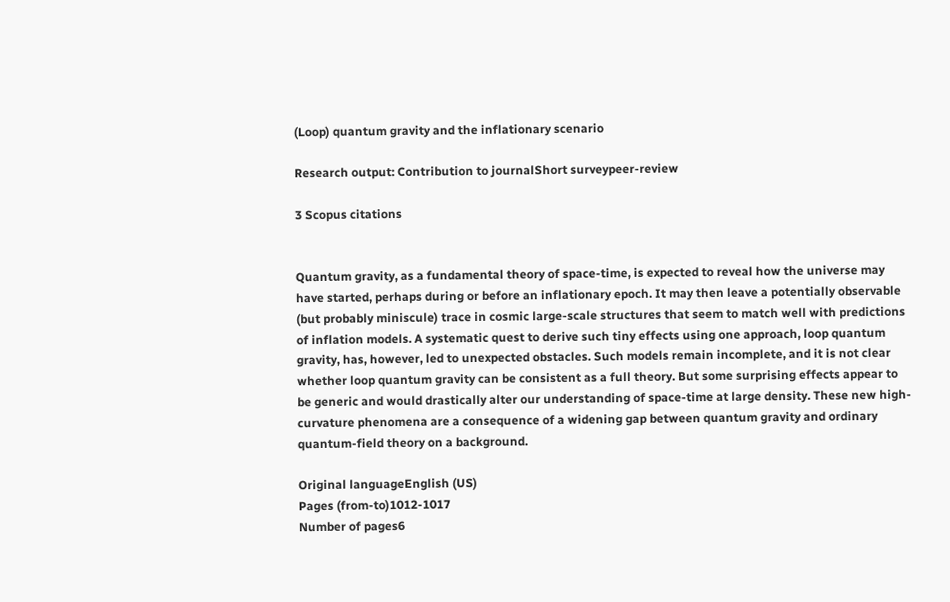(Loop) quantum gravity and the inflationary scenario

Research output: Contribution to journalShort surveypeer-review

3 Scopus citations


Quantum gravity, as a fundamental theory of space-time, is expected to reveal how the universe may have started, perhaps during or before an inflationary epoch. It may then leave a potentially observable (but probably miniscule) trace in cosmic large-scale structures that seem to match well with predictions of inflation models. A systematic quest to derive such tiny effects using one approach, loop quantum gravity, has, however, led to unexpected obstacles. Such models remain incomplete, and it is not clear whether loop quantum gravity can be consistent as a full theory. But some surprising effects appear to be generic and would drastically alter our understanding of space-time at large density. These new high-curvature phenomena are a consequence of a widening gap between quantum gravity and ordinary quantum-field theory on a background.

Original languageEnglish (US)
Pages (from-to)1012-1017
Number of pages6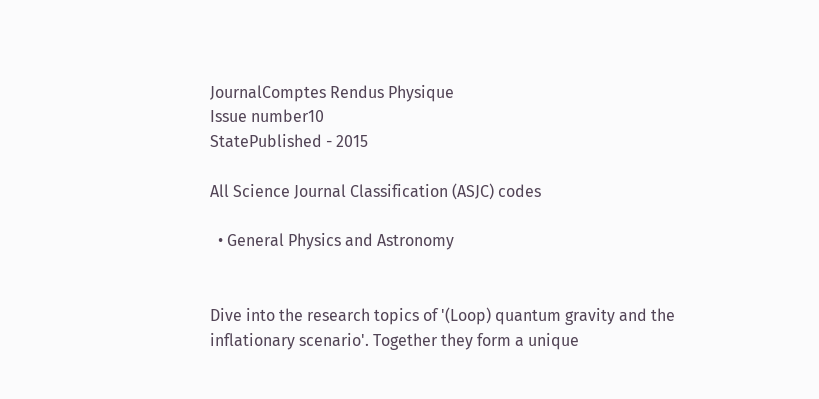JournalComptes Rendus Physique
Issue number10
StatePublished - 2015

All Science Journal Classification (ASJC) codes

  • General Physics and Astronomy


Dive into the research topics of '(Loop) quantum gravity and the inflationary scenario'. Together they form a unique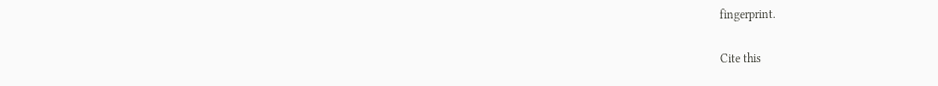fingerprint.

Cite this